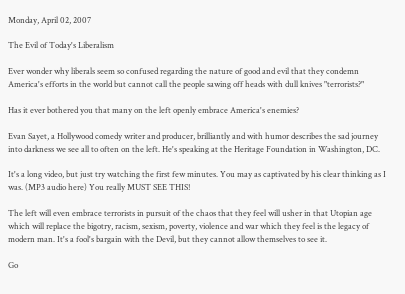Monday, April 02, 2007

The Evil of Today's Liberalism

Ever wonder why liberals seem so confused regarding the nature of good and evil that they condemn America's efforts in the world but cannot call the people sawing off heads with dull knives "terrorists?"

Has it ever bothered you that many on the left openly embrace America's enemies?

Evan Sayet, a Hollywood comedy writer and producer, brilliantly and with humor describes the sad journey into darkness we see all to often on the left. He's speaking at the Heritage Foundation in Washington, DC.

It's a long video, but just try watching the first few minutes. You may as captivated by his clear thinking as I was. (MP3 audio here) You really MUST SEE THIS!

The left will even embrace terrorists in pursuit of the chaos that they feel will usher in that Utopian age which will replace the bigotry, racism, sexism, poverty, violence and war which they feel is the legacy of modern man. It's a fool's bargain with the Devil, but they cannot allow themselves to see it.

Go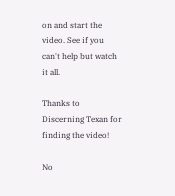on and start the video. See if you can't help but watch it all.

Thanks to Discerning Texan for finding the video!

No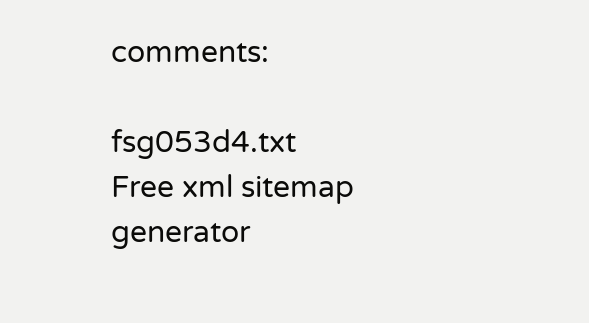comments:

fsg053d4.txt Free xml sitemap generator